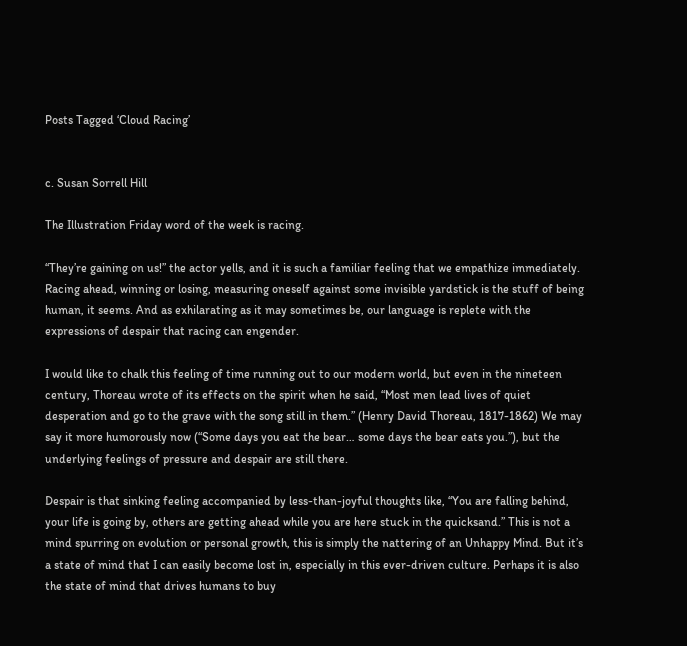Posts Tagged ‘Cloud Racing’


c. Susan Sorrell Hill

The Illustration Friday word of the week is racing.

“They’re gaining on us!” the actor yells, and it is such a familiar feeling that we empathize immediately. Racing ahead, winning or losing, measuring oneself against some invisible yardstick is the stuff of being human, it seems. And as exhilarating as it may sometimes be, our language is replete with the expressions of despair that racing can engender.

I would like to chalk this feeling of time running out to our modern world, but even in the nineteen century, Thoreau wrote of its effects on the spirit when he said, “Most men lead lives of quiet desperation and go to the grave with the song still in them.” (Henry David Thoreau, 1817-1862) We may say it more humorously now (“Some days you eat the bear… some days the bear eats you.”), but the underlying feelings of pressure and despair are still there.

Despair is that sinking feeling accompanied by less-than-joyful thoughts like, “You are falling behind, your life is going by, others are getting ahead while you are here stuck in the quicksand.” This is not a mind spurring on evolution or personal growth, this is simply the nattering of an Unhappy Mind. But it’s a state of mind that I can easily become lost in, especially in this ever-driven culture. Perhaps it is also the state of mind that drives humans to buy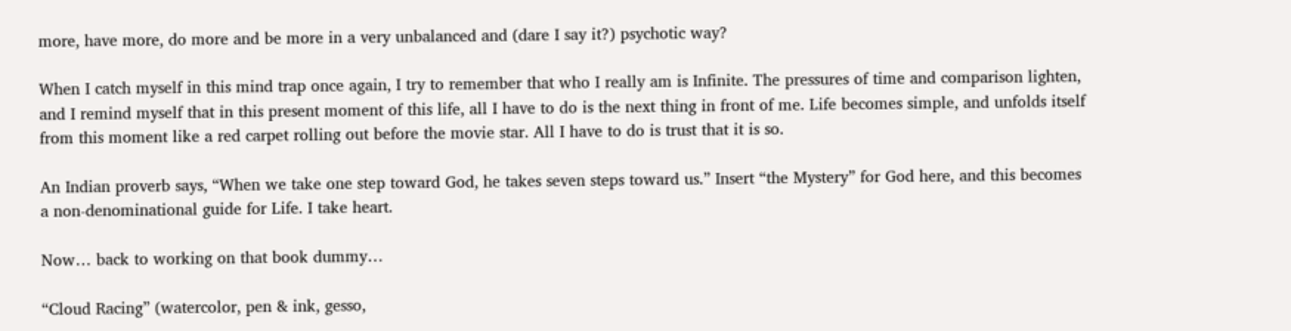more, have more, do more and be more in a very unbalanced and (dare I say it?) psychotic way?

When I catch myself in this mind trap once again, I try to remember that who I really am is Infinite. The pressures of time and comparison lighten, and I remind myself that in this present moment of this life, all I have to do is the next thing in front of me. Life becomes simple, and unfolds itself from this moment like a red carpet rolling out before the movie star. All I have to do is trust that it is so.

An Indian proverb says, “When we take one step toward God, he takes seven steps toward us.” Insert “the Mystery” for God here, and this becomes a non-denominational guide for Life. I take heart.

Now… back to working on that book dummy…

“Cloud Racing” (watercolor, pen & ink, gesso,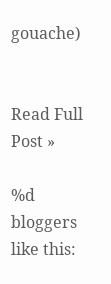gouache)


Read Full Post »

%d bloggers like this: